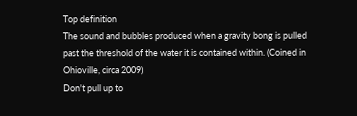Top definition
The sound and bubbles produced when a gravity bong is pulled past the threshold of the water it is contained within. (Coined in Ohioville, circa 2009)
Don't pull up to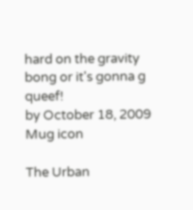hard on the gravity bong or it's gonna g queef!
by October 18, 2009
Mug icon

The Urban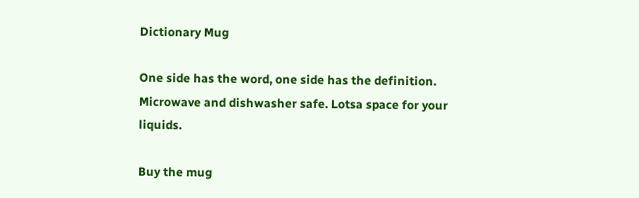Dictionary Mug

One side has the word, one side has the definition. Microwave and dishwasher safe. Lotsa space for your liquids.

Buy the mug